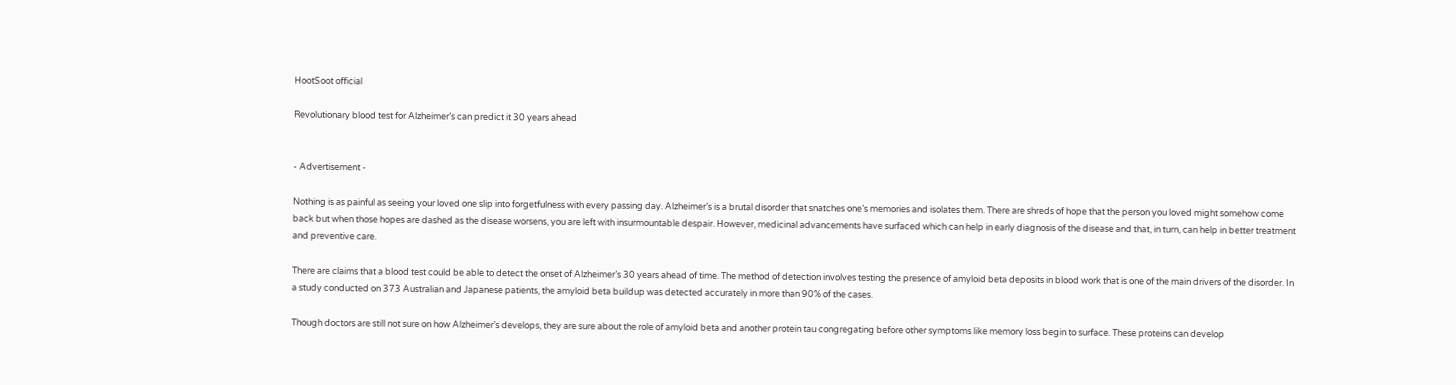HootSoot official

Revolutionary blood test for Alzheimer’s can predict it 30 years ahead


- Advertisement -

Nothing is as painful as seeing your loved one slip into forgetfulness with every passing day. Alzheimer’s is a brutal disorder that snatches one’s memories and isolates them. There are shreds of hope that the person you loved might somehow come back but when those hopes are dashed as the disease worsens, you are left with insurmountable despair. However, medicinal advancements have surfaced which can help in early diagnosis of the disease and that, in turn, can help in better treatment and preventive care.

There are claims that a blood test could be able to detect the onset of Alzheimer’s 30 years ahead of time. The method of detection involves testing the presence of amyloid beta deposits in blood work that is one of the main drivers of the disorder. In a study conducted on 373 Australian and Japanese patients, the amyloid beta buildup was detected accurately in more than 90% of the cases.

Though doctors are still not sure on how Alzheimer’s develops, they are sure about the role of amyloid beta and another protein tau congregating before other symptoms like memory loss begin to surface. These proteins can develop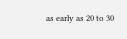as early as 20 to 30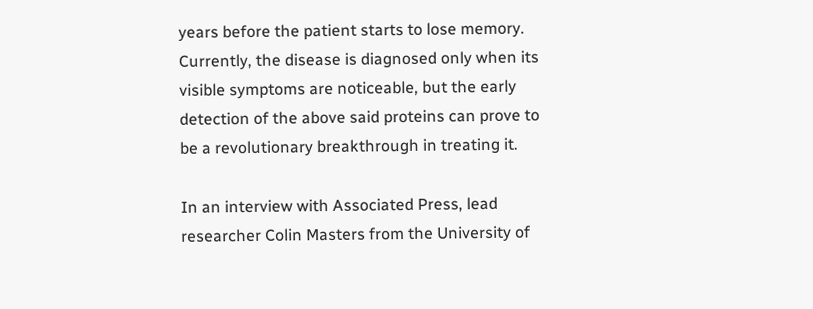years before the patient starts to lose memory. Currently, the disease is diagnosed only when its visible symptoms are noticeable, but the early detection of the above said proteins can prove to be a revolutionary breakthrough in treating it.

In an interview with Associated Press, lead researcher Colin Masters from the University of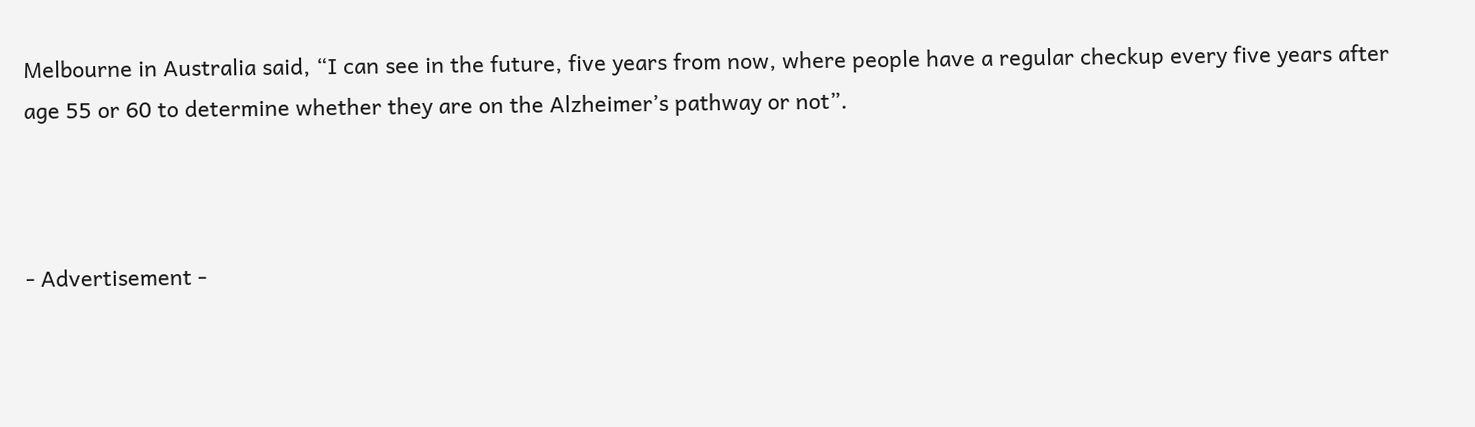Melbourne in Australia said, “I can see in the future, five years from now, where people have a regular checkup every five years after age 55 or 60 to determine whether they are on the Alzheimer’s pathway or not”.



- Advertisement -